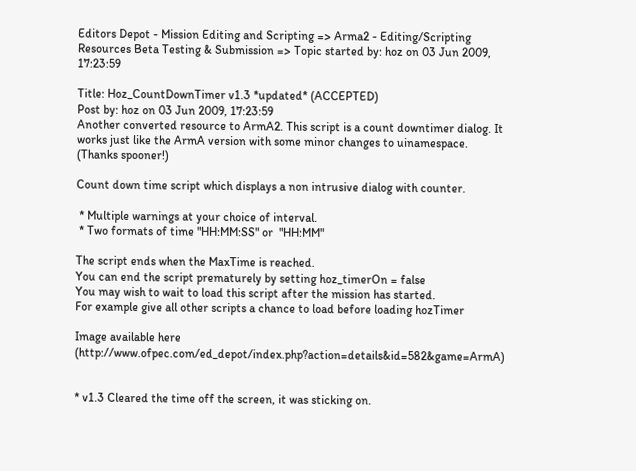Editors Depot - Mission Editing and Scripting => Arma2 - Editing/Scripting Resources Beta Testing & Submission => Topic started by: hoz on 03 Jun 2009, 17:23:59

Title: Hoz_CountDownTimer v1.3 *updated* (ACCEPTED)
Post by: hoz on 03 Jun 2009, 17:23:59
Another converted resource to ArmA2. This script is a count downtimer dialog. It works just like the ArmA version with some minor changes to uinamespace. (Thanks spooner!)

Count down time script which displays a non intrusive dialog with counter.

 * Multiple warnings at your choice of interval.
 * Two formats of time "HH:MM:SS" or  "HH:MM"

The script ends when the MaxTime is reached.
You can end the script prematurely by setting hoz_timerOn = false
You may wish to wait to load this script after the mission has started.
For example give all other scripts a chance to load before loading hozTimer

Image available here  (http://www.ofpec.com/ed_depot/index.php?action=details&id=582&game=ArmA)


* v1.3 Cleared the time off the screen, it was sticking on.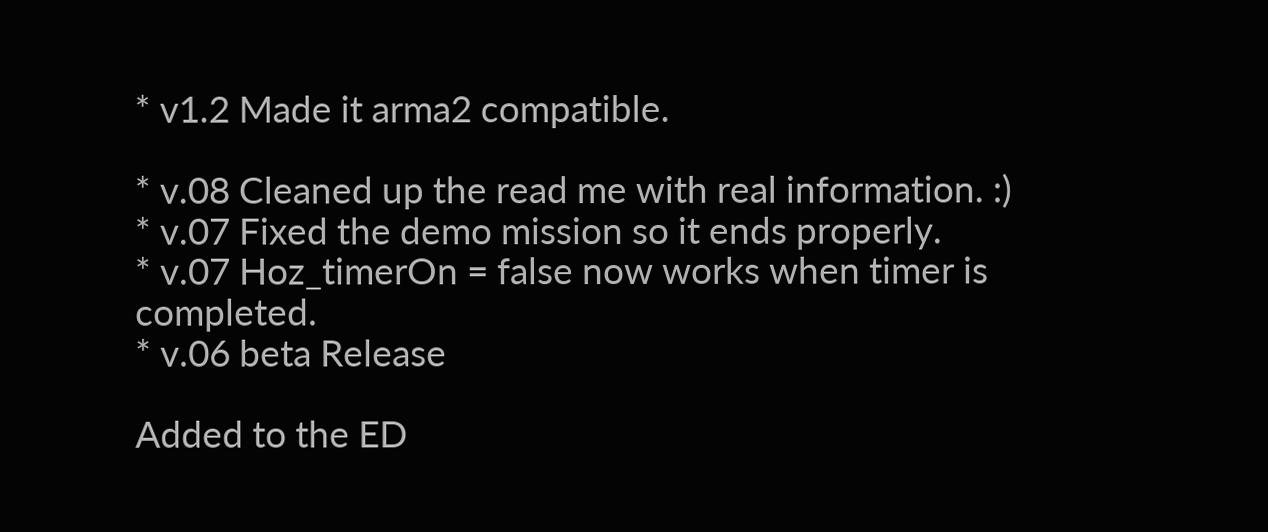* v1.2 Made it arma2 compatible.

* v.08 Cleaned up the read me with real information. :)
* v.07 Fixed the demo mission so it ends properly.
* v.07 Hoz_timerOn = false now works when timer is completed.
* v.06 beta Release

Added to the ED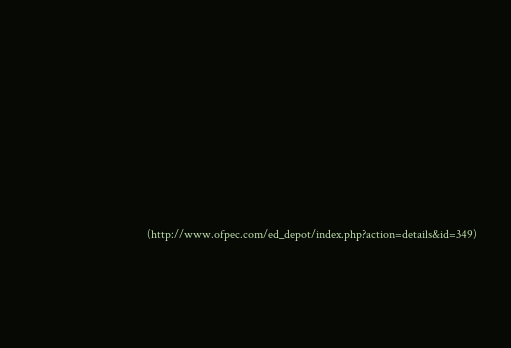(http://www.ofpec.com/ed_depot/index.php?action=details&id=349)